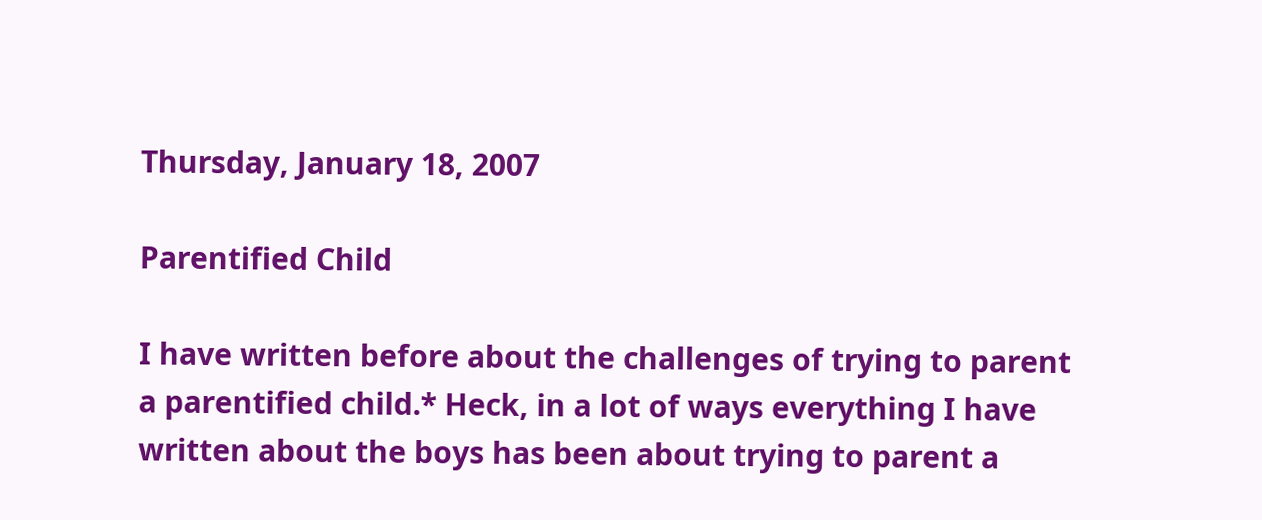Thursday, January 18, 2007

Parentified Child

I have written before about the challenges of trying to parent a parentified child.* Heck, in a lot of ways everything I have written about the boys has been about trying to parent a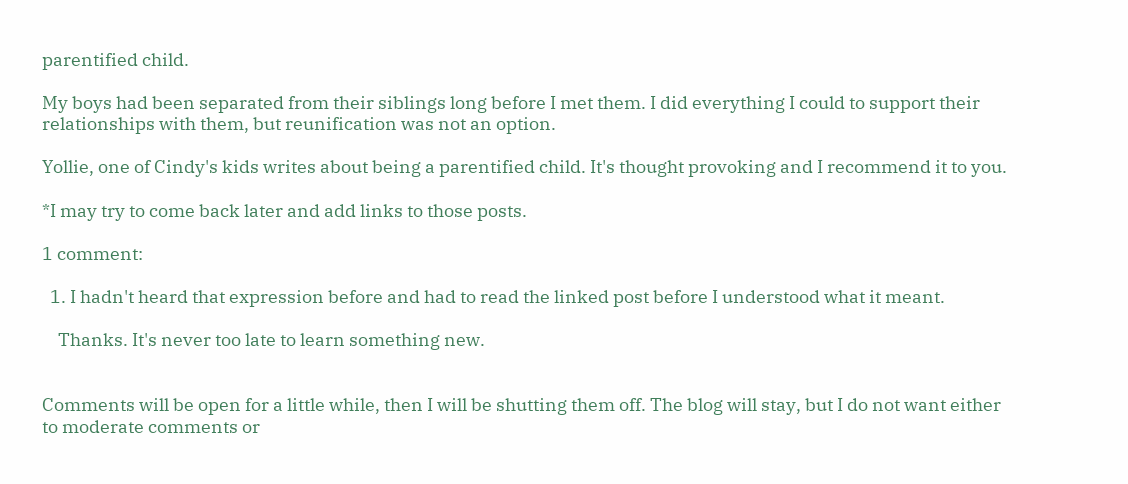parentified child.

My boys had been separated from their siblings long before I met them. I did everything I could to support their relationships with them, but reunification was not an option.

Yollie, one of Cindy's kids writes about being a parentified child. It's thought provoking and I recommend it to you.

*I may try to come back later and add links to those posts.

1 comment:

  1. I hadn't heard that expression before and had to read the linked post before I understood what it meant.

    Thanks. It's never too late to learn something new.


Comments will be open for a little while, then I will be shutting them off. The blog will stay, but I do not want either to moderate comments or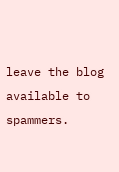leave the blog available to spammers.